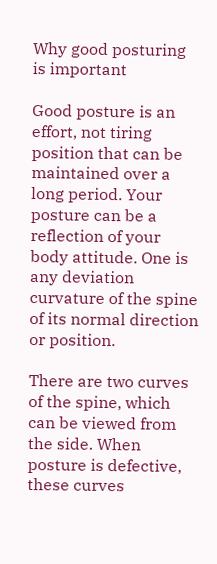Why good posturing is important

Good posture is an effort, not tiring position that can be maintained over a long period. Your posture can be a reflection of your body attitude. One is any deviation curvature of the spine of its normal direction or position.

There are two curves of the spine, which can be viewed from the side. When posture is defective, these curves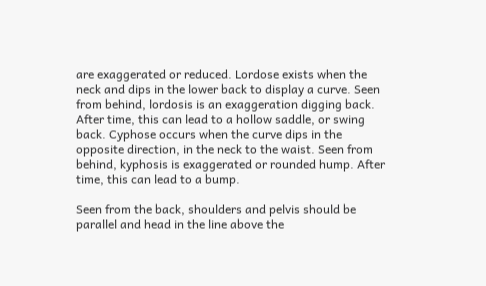are exaggerated or reduced. Lordose exists when the neck and dips in the lower back to display a curve. Seen from behind, lordosis is an exaggeration digging back. After time, this can lead to a hollow saddle, or swing back. Cyphose occurs when the curve dips in the opposite direction, in the neck to the waist. Seen from behind, kyphosis is exaggerated or rounded hump. After time, this can lead to a bump.

Seen from the back, shoulders and pelvis should be parallel and head in the line above the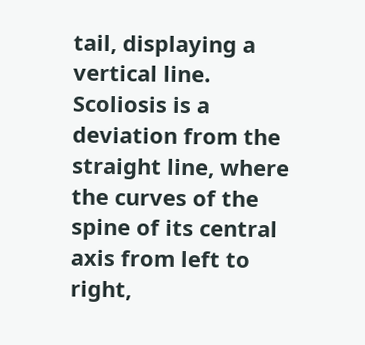tail, displaying a vertical line. Scoliosis is a deviation from the straight line, where the curves of the spine of its central axis from left to right,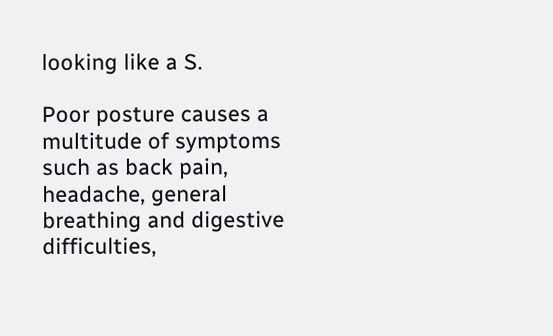looking like a S.

Poor posture causes a multitude of symptoms such as back pain, headache, general breathing and digestive difficulties,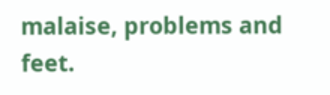malaise, problems and feet.